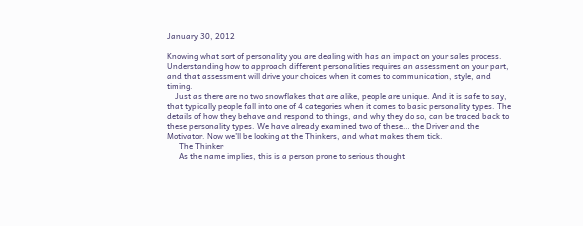January 30, 2012

Knowing what sort of personality you are dealing with has an impact on your sales process. Understanding how to approach different personalities requires an assessment on your part, and that assessment will drive your choices when it comes to communication, style, and timing.
    Just as there are no two snowflakes that are alike, people are unique. And it is safe to say, that typically people fall into one of 4 categories when it comes to basic personality types. The details of how they behave and respond to things, and why they do so, can be traced back to these personality types. We have already examined two of these… the Driver and the Motivator. Now we’ll be looking at the Thinkers, and what makes them tick.
      The Thinker
      As the name implies, this is a person prone to serious thought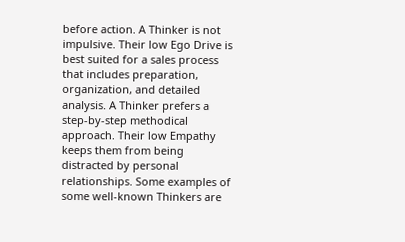before action. A Thinker is not impulsive. Their low Ego Drive is best suited for a sales process that includes preparation, organization, and detailed analysis. A Thinker prefers a step-by-step methodical approach. Their low Empathy keeps them from being distracted by personal relationships. Some examples of some well-known Thinkers are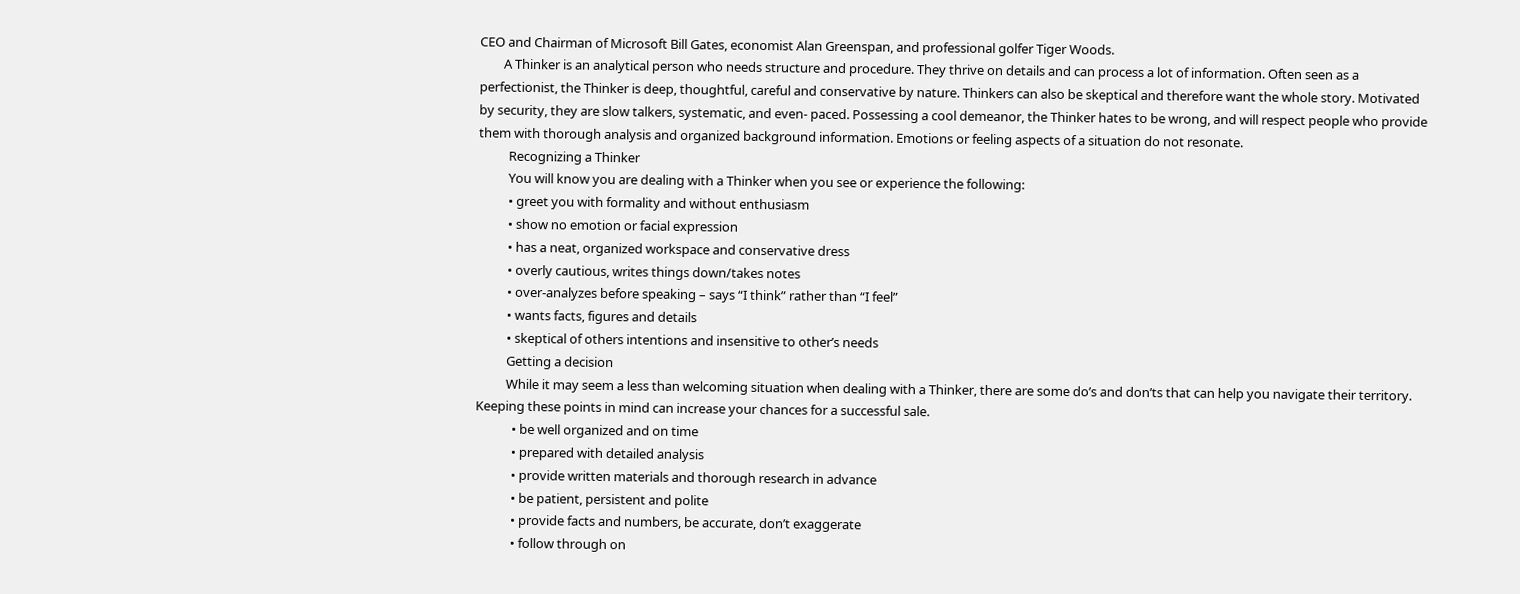CEO and Chairman of Microsoft Bill Gates, economist Alan Greenspan, and professional golfer Tiger Woods.
        A Thinker is an analytical person who needs structure and procedure. They thrive on details and can process a lot of information. Often seen as a perfectionist, the Thinker is deep, thoughtful, careful and conservative by nature. Thinkers can also be skeptical and therefore want the whole story. Motivated by security, they are slow talkers, systematic, and even- paced. Possessing a cool demeanor, the Thinker hates to be wrong, and will respect people who provide them with thorough analysis and organized background information. Emotions or feeling aspects of a situation do not resonate.
          Recognizing a Thinker
          You will know you are dealing with a Thinker when you see or experience the following:
          • greet you with formality and without enthusiasm
          • show no emotion or facial expression
          • has a neat, organized workspace and conservative dress
          • overly cautious, writes things down/takes notes
          • over-analyzes before speaking – says “I think” rather than “I feel”
          • wants facts, figures and details
          • skeptical of others intentions and insensitive to other’s needs
          Getting a decision
          While it may seem a less than welcoming situation when dealing with a Thinker, there are some do’s and don’ts that can help you navigate their territory. Keeping these points in mind can increase your chances for a successful sale.
            • be well organized and on time
            • prepared with detailed analysis
            • provide written materials and thorough research in advance
            • be patient, persistent and polite
            • provide facts and numbers, be accurate, don’t exaggerate
            • follow through on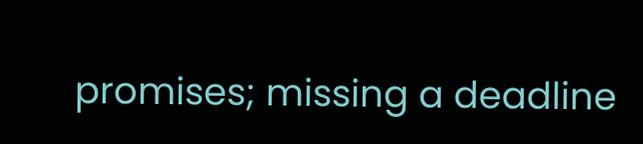promises; missing a deadline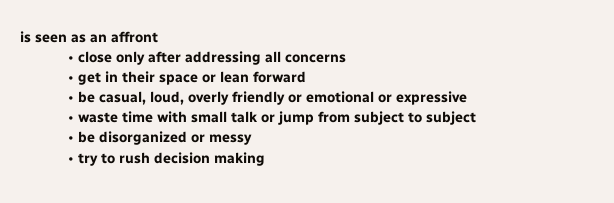is seen as an affront
            • close only after addressing all concerns
            • get in their space or lean forward
            • be casual, loud, overly friendly or emotional or expressive
            • waste time with small talk or jump from subject to subject
            • be disorganized or messy
            • try to rush decision making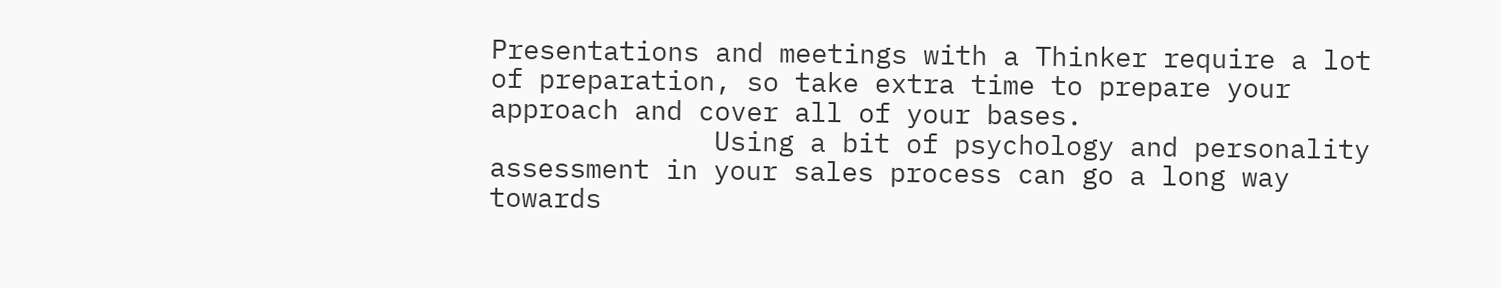Presentations and meetings with a Thinker require a lot of preparation, so take extra time to prepare your approach and cover all of your bases.
              Using a bit of psychology and personality assessment in your sales process can go a long way towards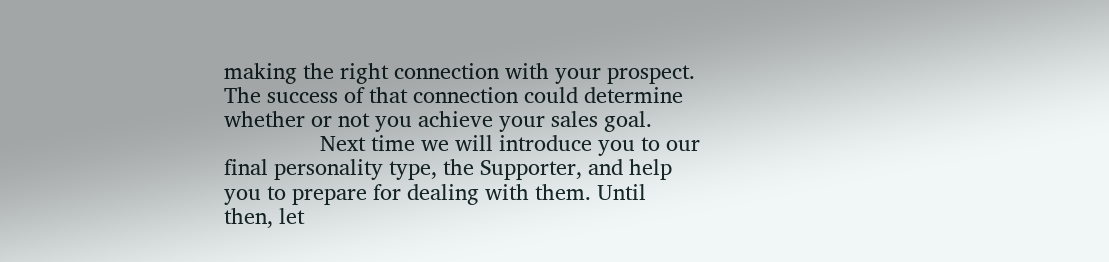making the right connection with your prospect. The success of that connection could determine whether or not you achieve your sales goal.
                Next time we will introduce you to our final personality type, the Supporter, and help you to prepare for dealing with them. Until then, let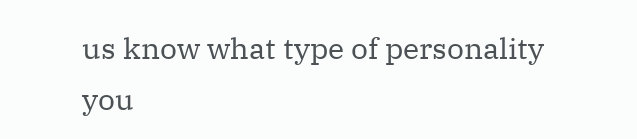us know what type of personality you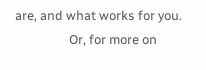are, and what works for you.
                  Or, for more on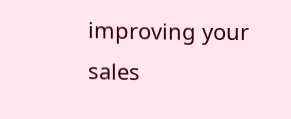improving your sales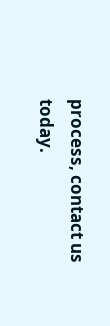process, contact us today.